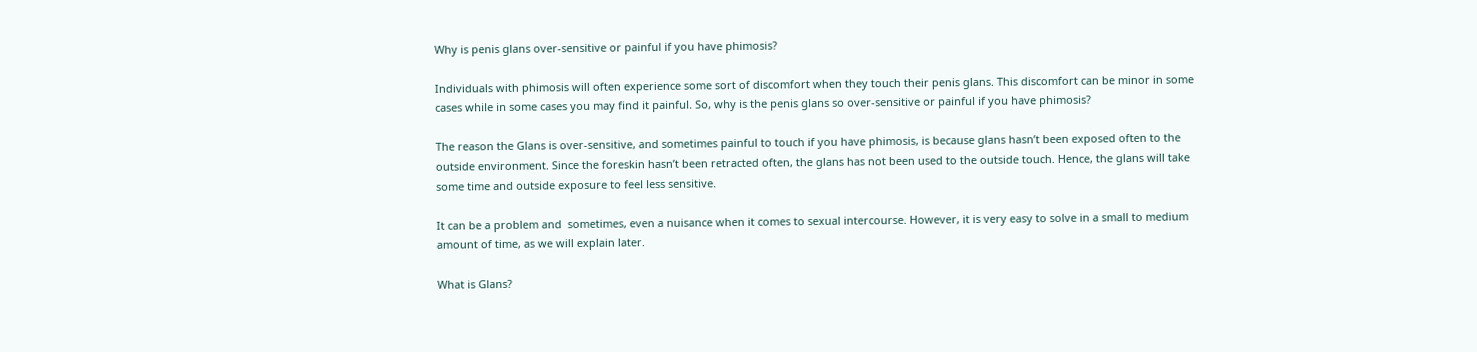Why is penis glans over-sensitive or painful if you have phimosis?

Individuals with phimosis will often experience some sort of discomfort when they touch their penis glans. This discomfort can be minor in some cases while in some cases you may find it painful. So, why is the penis glans so over-sensitive or painful if you have phimosis?

The reason the Glans is over-sensitive, and sometimes painful to touch if you have phimosis, is because glans hasn’t been exposed often to the outside environment. Since the foreskin hasn’t been retracted often, the glans has not been used to the outside touch. Hence, the glans will take some time and outside exposure to feel less sensitive.

It can be a problem and  sometimes, even a nuisance when it comes to sexual intercourse. However, it is very easy to solve in a small to medium amount of time, as we will explain later.

What is Glans?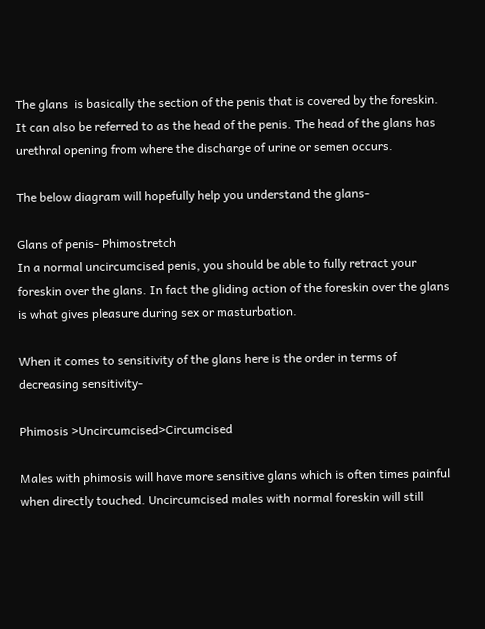The glans  is basically the section of the penis that is covered by the foreskin. It can also be referred to as the head of the penis. The head of the glans has urethral opening from where the discharge of urine or semen occurs.

The below diagram will hopefully help you understand the glans-

Glans of penis- Phimostretch
In a normal uncircumcised penis, you should be able to fully retract your foreskin over the glans. In fact the gliding action of the foreskin over the glans is what gives pleasure during sex or masturbation.

When it comes to sensitivity of the glans here is the order in terms of decreasing sensitivity-

Phimosis >Uncircumcised>Circumcised

Males with phimosis will have more sensitive glans which is often times painful when directly touched. Uncircumcised males with normal foreskin will still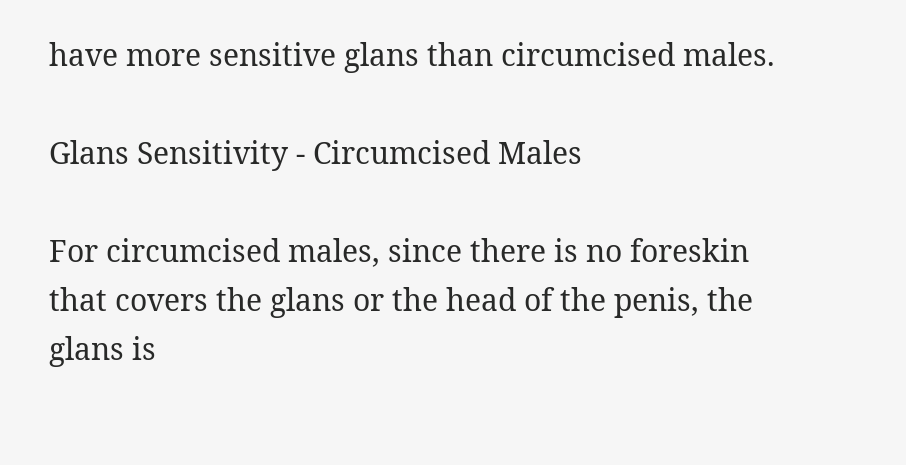have more sensitive glans than circumcised males.

Glans Sensitivity - Circumcised Males

For circumcised males, since there is no foreskin that covers the glans or the head of the penis, the glans is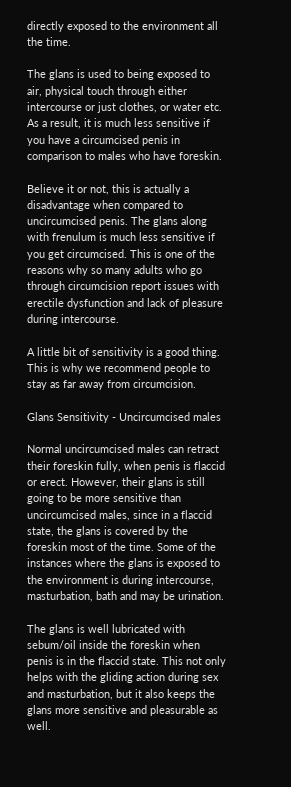directly exposed to the environment all the time.

The glans is used to being exposed to air, physical touch through either intercourse or just clothes, or water etc. As a result, it is much less sensitive if you have a circumcised penis in comparison to males who have foreskin.

Believe it or not, this is actually a disadvantage when compared to uncircumcised penis. The glans along with frenulum is much less sensitive if you get circumcised. This is one of the reasons why so many adults who go through circumcision report issues with erectile dysfunction and lack of pleasure during intercourse.

A little bit of sensitivity is a good thing. This is why we recommend people to stay as far away from circumcision.

Glans Sensitivity - Uncircumcised males

Normal uncircumcised males can retract their foreskin fully, when penis is flaccid or erect. However, their glans is still going to be more sensitive than uncircumcised males, since in a flaccid state, the glans is covered by the foreskin most of the time. Some of the instances where the glans is exposed to the environment is during intercourse, masturbation, bath and may be urination.

The glans is well lubricated with sebum/oil inside the foreskin when penis is in the flaccid state. This not only helps with the gliding action during sex and masturbation, but it also keeps the glans more sensitive and pleasurable as well.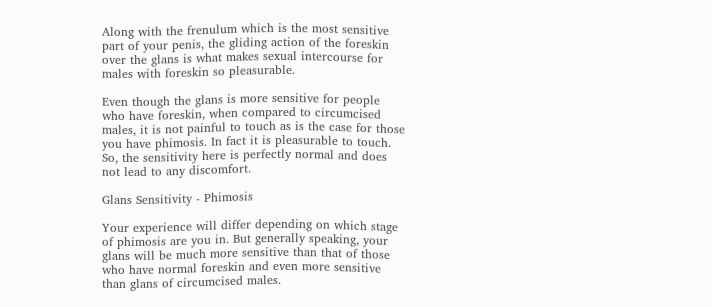Along with the frenulum which is the most sensitive part of your penis, the gliding action of the foreskin over the glans is what makes sexual intercourse for males with foreskin so pleasurable.

Even though the glans is more sensitive for people who have foreskin, when compared to circumcised males, it is not painful to touch as is the case for those you have phimosis. In fact it is pleasurable to touch. So, the sensitivity here is perfectly normal and does not lead to any discomfort.

Glans Sensitivity - Phimosis

Your experience will differ depending on which stage of phimosis are you in. But generally speaking, your glans will be much more sensitive than that of those who have normal foreskin and even more sensitive than glans of circumcised males.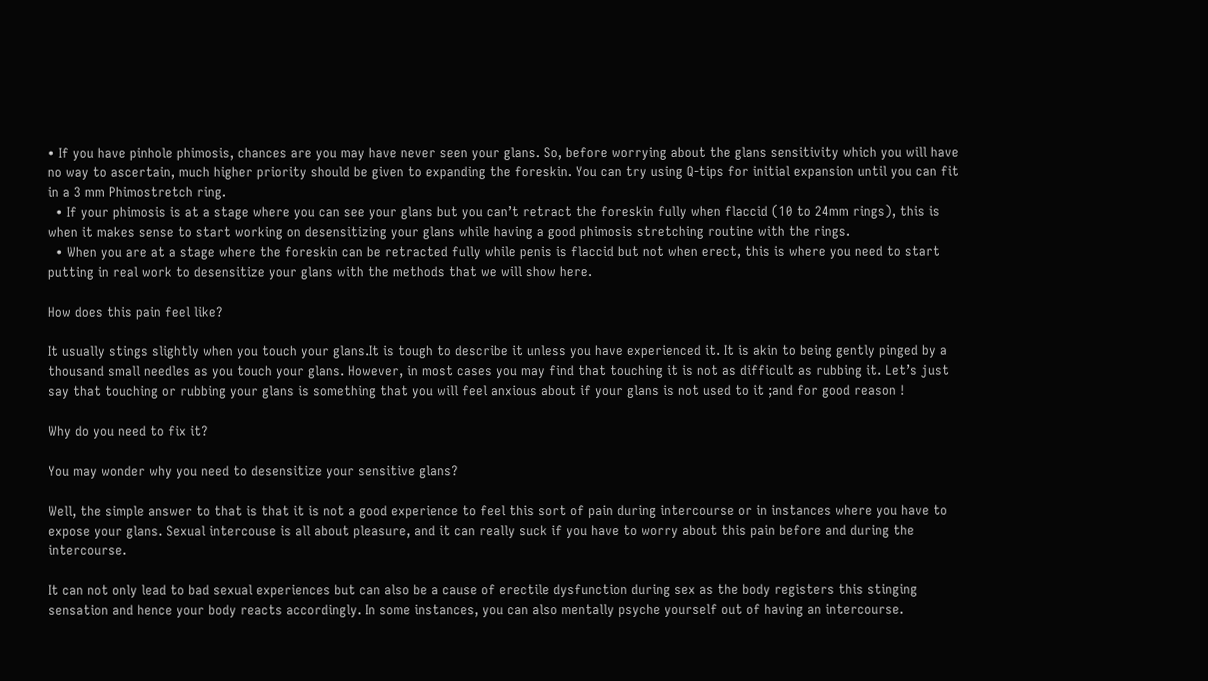• If you have pinhole phimosis, chances are you may have never seen your glans. So, before worrying about the glans sensitivity which you will have no way to ascertain, much higher priority should be given to expanding the foreskin. You can try using Q-tips for initial expansion until you can fit in a 3 mm Phimostretch ring.
  • If your phimosis is at a stage where you can see your glans but you can’t retract the foreskin fully when flaccid (10 to 24mm rings), this is when it makes sense to start working on desensitizing your glans while having a good phimosis stretching routine with the rings.
  • When you are at a stage where the foreskin can be retracted fully while penis is flaccid but not when erect, this is where you need to start putting in real work to desensitize your glans with the methods that we will show here.

How does this pain feel like?

It usually stings slightly when you touch your glans.It is tough to describe it unless you have experienced it. It is akin to being gently pinged by a thousand small needles as you touch your glans. However, in most cases you may find that touching it is not as difficult as rubbing it. Let’s just say that touching or rubbing your glans is something that you will feel anxious about if your glans is not used to it ;and for good reason !

Why do you need to fix it?

You may wonder why you need to desensitize your sensitive glans?

Well, the simple answer to that is that it is not a good experience to feel this sort of pain during intercourse or in instances where you have to expose your glans. Sexual intercouse is all about pleasure, and it can really suck if you have to worry about this pain before and during the intercourse.

It can not only lead to bad sexual experiences but can also be a cause of erectile dysfunction during sex as the body registers this stinging sensation and hence your body reacts accordingly. In some instances, you can also mentally psyche yourself out of having an intercourse.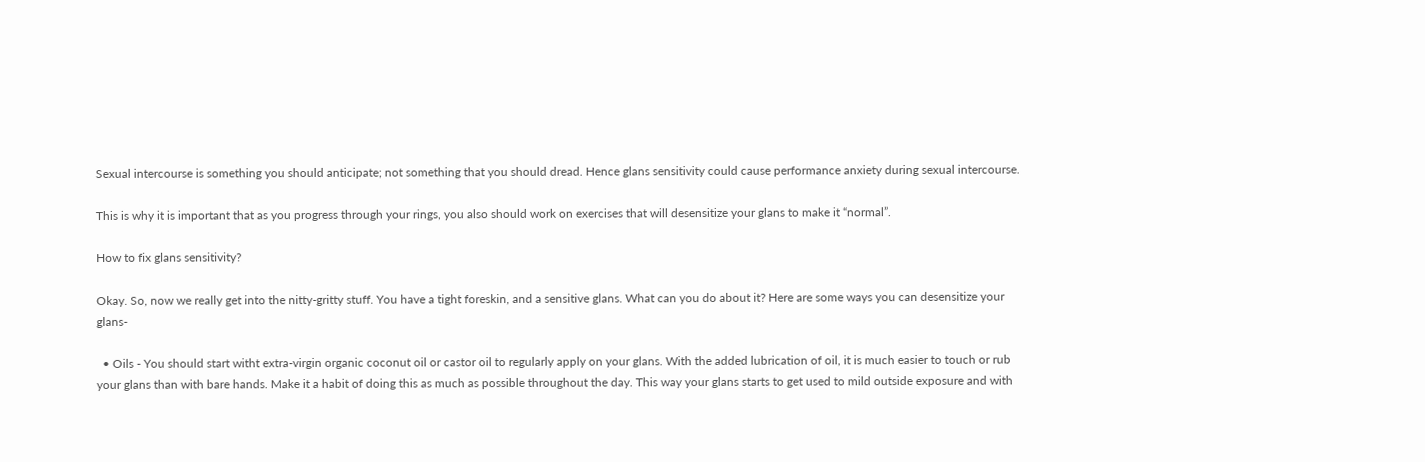Sexual intercourse is something you should anticipate; not something that you should dread. Hence glans sensitivity could cause performance anxiety during sexual intercourse.

This is why it is important that as you progress through your rings, you also should work on exercises that will desensitize your glans to make it “normal”.

How to fix glans sensitivity?

Okay. So, now we really get into the nitty-gritty stuff. You have a tight foreskin, and a sensitive glans. What can you do about it? Here are some ways you can desensitize your glans-

  • Oils - You should start witht extra-virgin organic coconut oil or castor oil to regularly apply on your glans. With the added lubrication of oil, it is much easier to touch or rub your glans than with bare hands. Make it a habit of doing this as much as possible throughout the day. This way your glans starts to get used to mild outside exposure and with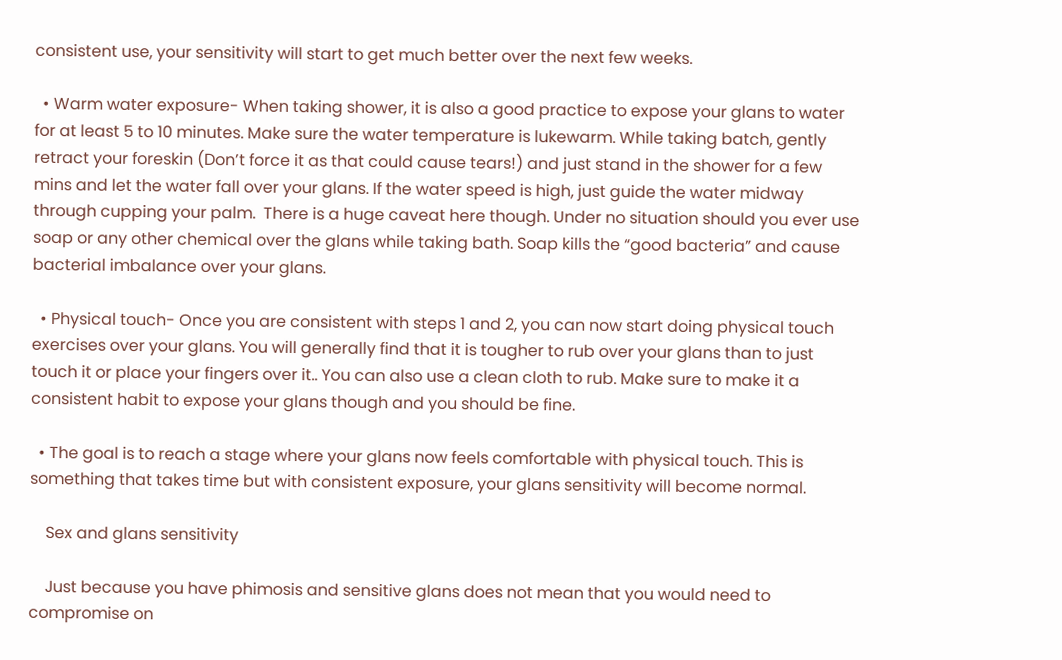consistent use, your sensitivity will start to get much better over the next few weeks.

  • Warm water exposure- When taking shower, it is also a good practice to expose your glans to water for at least 5 to 10 minutes. Make sure the water temperature is lukewarm. While taking batch, gently retract your foreskin (Don’t force it as that could cause tears!) and just stand in the shower for a few mins and let the water fall over your glans. If the water speed is high, just guide the water midway through cupping your palm.  There is a huge caveat here though. Under no situation should you ever use soap or any other chemical over the glans while taking bath. Soap kills the “good bacteria” and cause bacterial imbalance over your glans.

  • Physical touch- Once you are consistent with steps 1 and 2, you can now start doing physical touch exercises over your glans. You will generally find that it is tougher to rub over your glans than to just touch it or place your fingers over it.. You can also use a clean cloth to rub. Make sure to make it a consistent habit to expose your glans though and you should be fine.

  • The goal is to reach a stage where your glans now feels comfortable with physical touch. This is something that takes time but with consistent exposure, your glans sensitivity will become normal.

    Sex and glans sensitivity

    Just because you have phimosis and sensitive glans does not mean that you would need to compromise on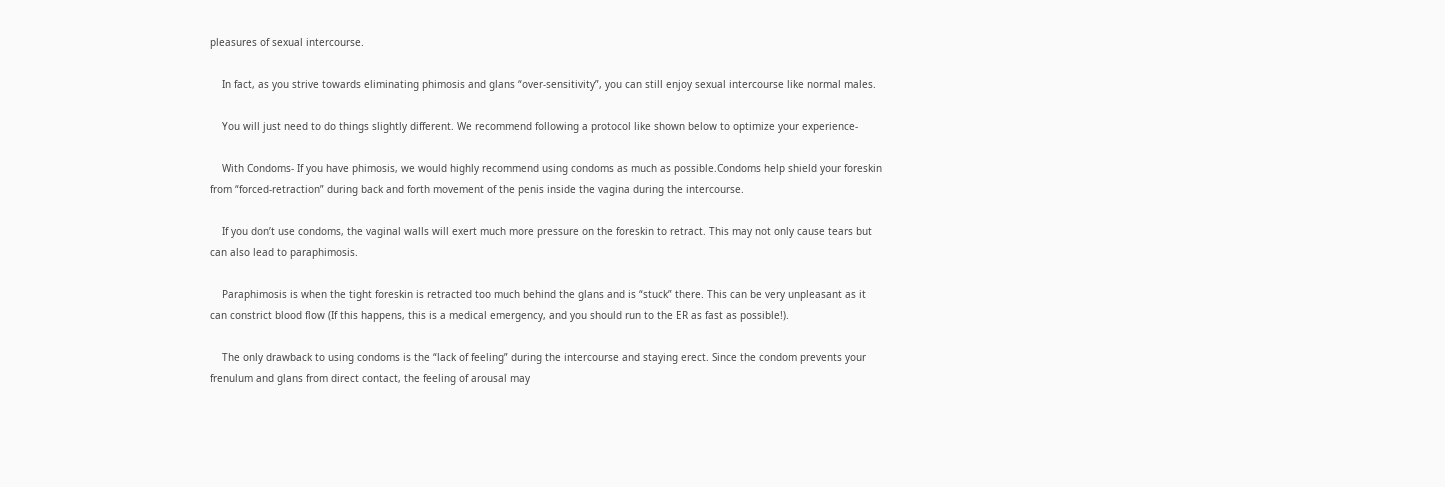pleasures of sexual intercourse.

    In fact, as you strive towards eliminating phimosis and glans “over-sensitivity”, you can still enjoy sexual intercourse like normal males.

    You will just need to do things slightly different. We recommend following a protocol like shown below to optimize your experience-

    With Condoms- If you have phimosis, we would highly recommend using condoms as much as possible.Condoms help shield your foreskin from “forced-retraction” during back and forth movement of the penis inside the vagina during the intercourse.

    If you don’t use condoms, the vaginal walls will exert much more pressure on the foreskin to retract. This may not only cause tears but can also lead to paraphimosis.

    Paraphimosis is when the tight foreskin is retracted too much behind the glans and is “stuck” there. This can be very unpleasant as it can constrict blood flow (If this happens, this is a medical emergency, and you should run to the ER as fast as possible!).

    The only drawback to using condoms is the “lack of feeling” during the intercourse and staying erect. Since the condom prevents your frenulum and glans from direct contact, the feeling of arousal may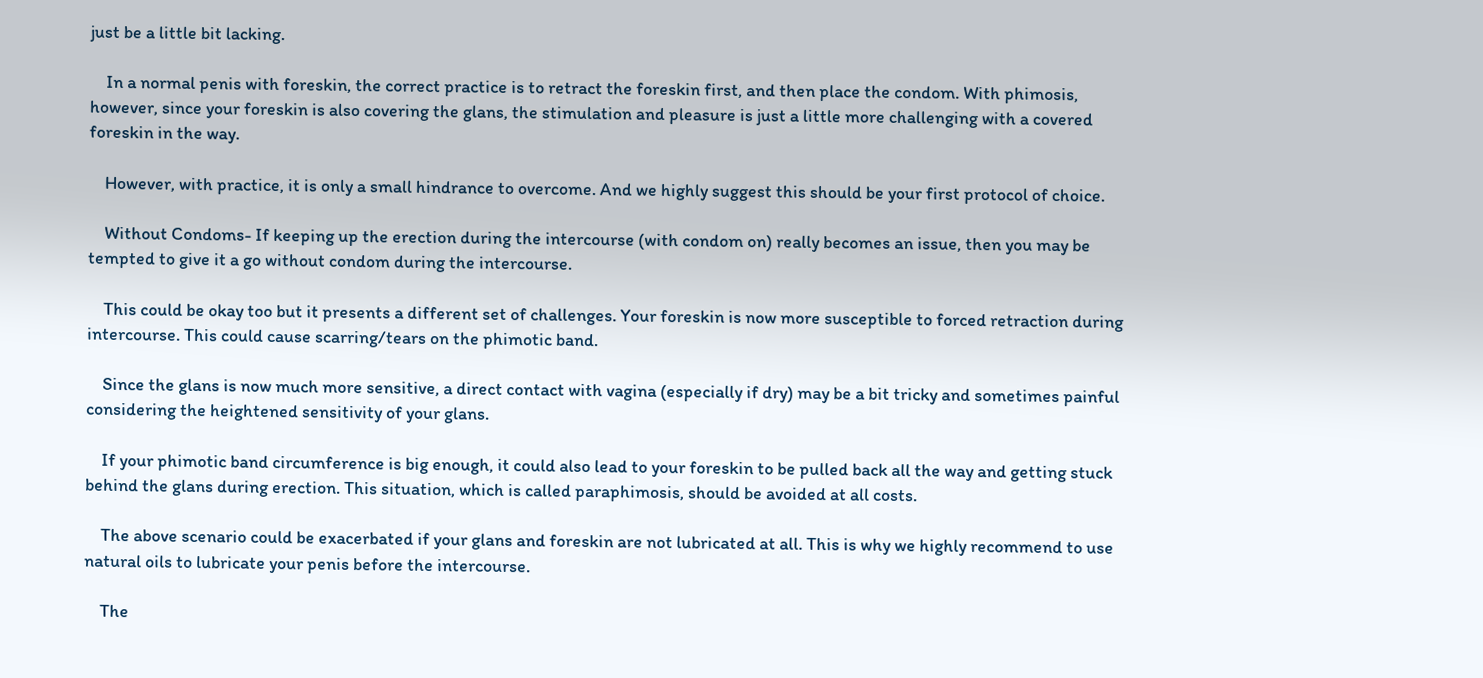just be a little bit lacking.

    In a normal penis with foreskin, the correct practice is to retract the foreskin first, and then place the condom. With phimosis, however, since your foreskin is also covering the glans, the stimulation and pleasure is just a little more challenging with a covered foreskin in the way.

    However, with practice, it is only a small hindrance to overcome. And we highly suggest this should be your first protocol of choice.

    Without Condoms- If keeping up the erection during the intercourse (with condom on) really becomes an issue, then you may be tempted to give it a go without condom during the intercourse.

    This could be okay too but it presents a different set of challenges. Your foreskin is now more susceptible to forced retraction during intercourse. This could cause scarring/tears on the phimotic band.

    Since the glans is now much more sensitive, a direct contact with vagina (especially if dry) may be a bit tricky and sometimes painful considering the heightened sensitivity of your glans.

    If your phimotic band circumference is big enough, it could also lead to your foreskin to be pulled back all the way and getting stuck behind the glans during erection. This situation, which is called paraphimosis, should be avoided at all costs.

    The above scenario could be exacerbated if your glans and foreskin are not lubricated at all. This is why we highly recommend to use natural oils to lubricate your penis before the intercourse.

    The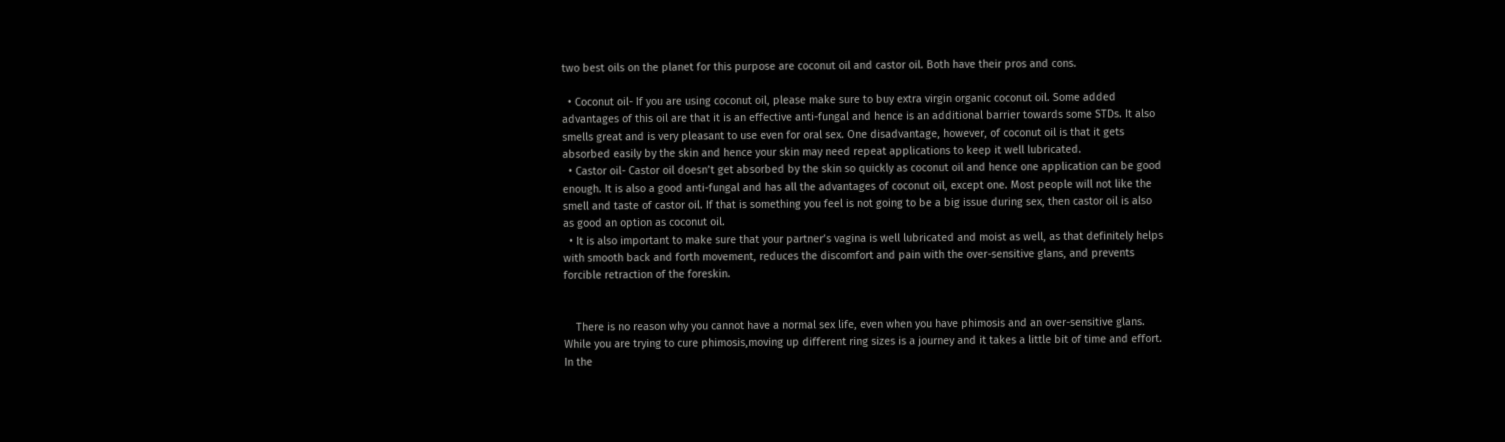two best oils on the planet for this purpose are coconut oil and castor oil. Both have their pros and cons.

  • Coconut oil- If you are using coconut oil, please make sure to buy extra virgin organic coconut oil. Some added advantages of this oil are that it is an effective anti-fungal and hence is an additional barrier towards some STDs. It also smells great and is very pleasant to use even for oral sex. One disadvantage, however, of coconut oil is that it gets absorbed easily by the skin and hence your skin may need repeat applications to keep it well lubricated.
  • Castor oil- Castor oil doesn’t get absorbed by the skin so quickly as coconut oil and hence one application can be good enough. It is also a good anti-fungal and has all the advantages of coconut oil, except one. Most people will not like the smell and taste of castor oil. If that is something you feel is not going to be a big issue during sex, then castor oil is also as good an option as coconut oil.
  • It is also important to make sure that your partner’s vagina is well lubricated and moist as well, as that definitely helps with smooth back and forth movement, reduces the discomfort and pain with the over-sensitive glans, and prevents forcible retraction of the foreskin.


    There is no reason why you cannot have a normal sex life, even when you have phimosis and an over-sensitive glans. While you are trying to cure phimosis,moving up different ring sizes is a journey and it takes a little bit of time and effort. In the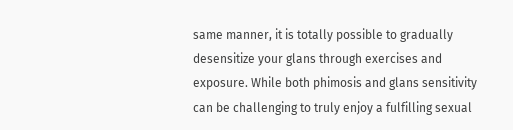same manner, it is totally possible to gradually desensitize your glans through exercises and exposure. While both phimosis and glans sensitivity can be challenging to truly enjoy a fulfilling sexual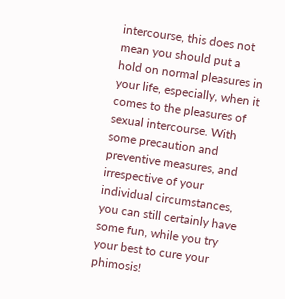intercourse, this does not mean you should put a hold on normal pleasures in your life, especially, when it comes to the pleasures of sexual intercourse. With some precaution and preventive measures, and irrespective of your individual circumstances, you can still certainly have some fun, while you try your best to cure your phimosis!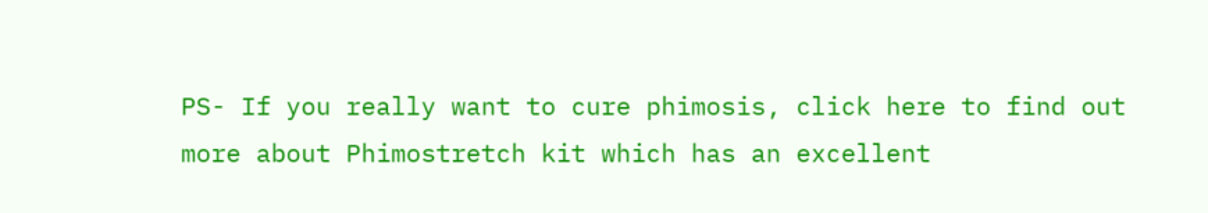PS- If you really want to cure phimosis, click here to find out more about Phimostretch kit which has an excellent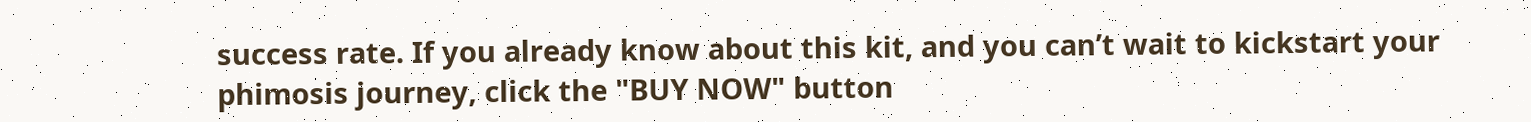success rate. If you already know about this kit, and you can’t wait to kickstart your phimosis journey, click the "BUY NOW" button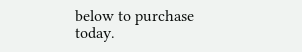below to purchase today.